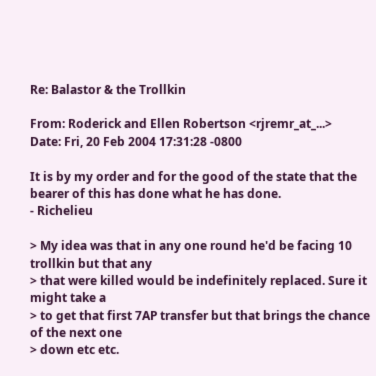Re: Balastor & the Trollkin

From: Roderick and Ellen Robertson <rjremr_at_...>
Date: Fri, 20 Feb 2004 17:31:28 -0800

It is by my order and for the good of the state that the bearer of this has done what he has done.
- Richelieu

> My idea was that in any one round he'd be facing 10 trollkin but that any
> that were killed would be indefinitely replaced. Sure it might take a
> to get that first 7AP transfer but that brings the chance of the next one
> down etc etc.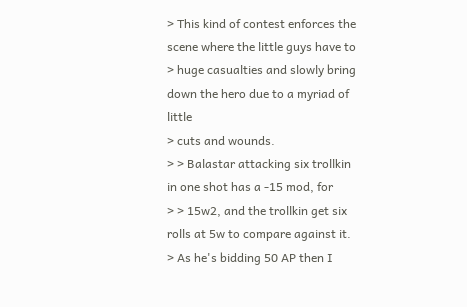> This kind of contest enforces the scene where the little guys have to
> huge casualties and slowly bring down the hero due to a myriad of little
> cuts and wounds.
> > Balastar attacking six trollkin in one shot has a -15 mod, for
> > 15w2, and the trollkin get six rolls at 5w to compare against it.
> As he's bidding 50 AP then I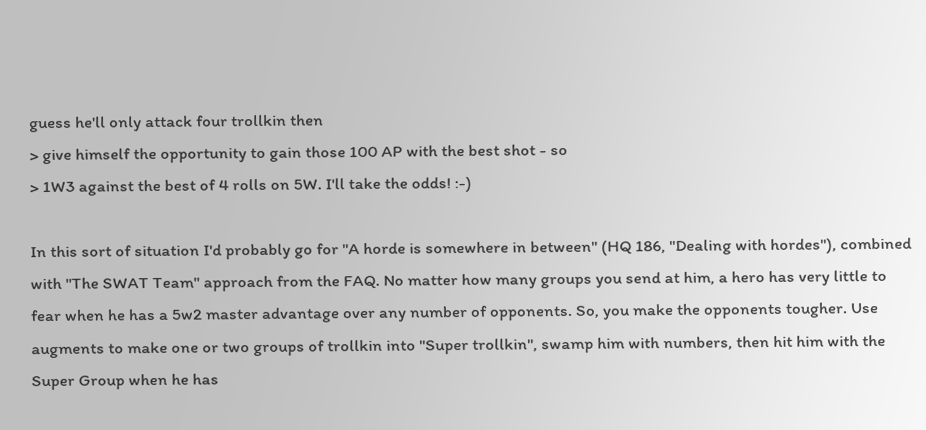guess he'll only attack four trollkin then
> give himself the opportunity to gain those 100 AP with the best shot - so
> 1W3 against the best of 4 rolls on 5W. I'll take the odds! :-)

In this sort of situation I'd probably go for "A horde is somewhere in between" (HQ 186, "Dealing with hordes"), combined with "The SWAT Team" approach from the FAQ. No matter how many groups you send at him, a hero has very little to fear when he has a 5w2 master advantage over any number of opponents. So, you make the opponents tougher. Use augments to make one or two groups of trollkin into "Super trollkin", swamp him with numbers, then hit him with the Super Group when he has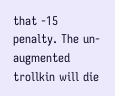that -15 penalty. The un-augmented trollkin will die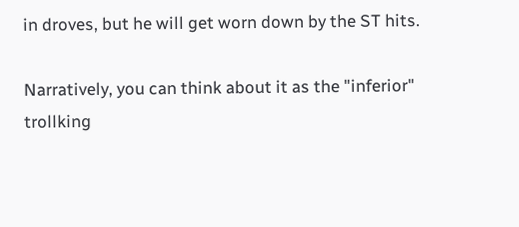in droves, but he will get worn down by the ST hits.

Narratively, you can think about it as the "inferior" trollking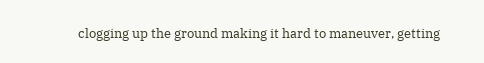clogging up the ground making it hard to maneuver, getting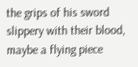the grips of his sword slippery with their blood, maybe a flying piece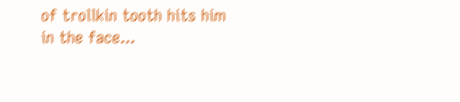of trollkin tooth hits him in the face...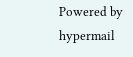Powered by hypermail